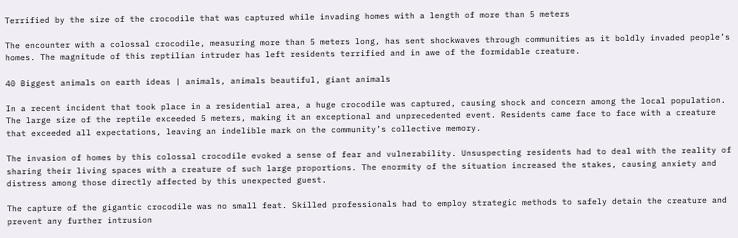Terrified by the size of the crocodile that was captured while invading homes with a length of more than 5 meters

The encounter with a colossal crocodile, measuring more than 5 meters long, has sent shockwaves through communities as it boldly invaded people’s homes. The magnitude of this reptilian intruder has left residents terrified and in awe of the formidable creature.

40 Biggest animals on earth ideas | animals, animals beautiful, giant animals

In a recent incident that took place in a residential area, a huge crocodile was captured, causing shock and concern among the local population. The large size of the reptile exceeded 5 meters, making it an exceptional and unprecedented event. Residents came face to face with a creature that exceeded all expectations, leaving an indelible mark on the community’s collective memory.

The invasion of homes by this colossal crocodile evoked a sense of fear and vulnerability. Unsuspecting residents had to deal with the reality of sharing their living spaces with a creature of such large proportions. The enormity of the situation increased the stakes, causing anxiety and distress among those directly affected by this unexpected guest.

The capture of the gigantic crocodile was no small feat. Skilled professionals had to employ strategic methods to safely detain the creature and prevent any further intrusion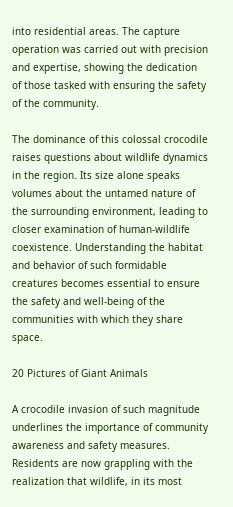into residential areas. The capture operation was carried out with precision and expertise, showing the dedication of those tasked with ensuring the safety of the community.

The dominance of this colossal crocodile raises questions about wildlife dynamics in the region. Its size alone speaks volumes about the untamed nature of the surrounding environment, leading to closer examination of human-wildlife coexistence. Understanding the habitat and behavior of such formidable creatures becomes essential to ensure the safety and well-being of the communities with which they share space.

20 Pictures of Giant Animals

A crocodile invasion of such magnitude underlines the importance of community awareness and safety measures. Residents are now grappling with the realization that wildlife, in its most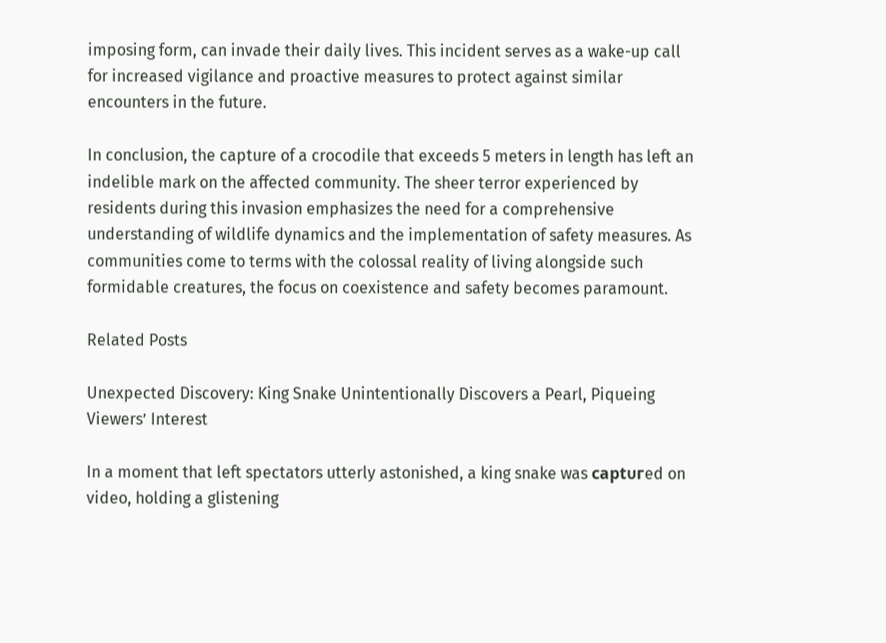imposing form, can invade their daily lives. This incident serves as a wake-up call for increased vigilance and proactive measures to protect against similar encounters in the future.

In conclusion, the capture of a crocodile that exceeds 5 meters in length has left an indelible mark on the affected community. The sheer terror experienced by residents during this invasion emphasizes the need for a comprehensive understanding of wildlife dynamics and the implementation of safety measures. As communities come to terms with the colossal reality of living alongside such formidable creatures, the focus on coexistence and safety becomes paramount.

Related Posts

Unexpected Discovery: King Snake Unintentionally Discovers a Pearl, Piqueing Viewers’ Interest

In a moment that left spectators utterly astonished, a king snake was сарtᴜгed on video, holding a glistening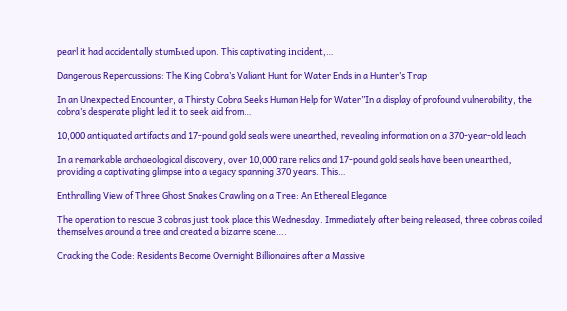pearl it had accidentally ѕtᴜmЬɩed upon. This captivating іnсіdent,…

Dangerous Repercussions: The King Cobra’s Valiant Hunt for Water Ends in a Hunter’s Trap

In an Unexpected Encounter, a Thirsty Cobra Seeks Human Help for Water”In a display of profound vulnerability, the cobra’s desperate plight led it to seek aid from…

10,000 antiquated artifacts and 17-pound gold seals were unearthed, revealing information on a 370-year-old leach

In a remarkable archaeological discovery, over 10,000 гагe relics and 17-pound gold seals have been ᴜneагtһed, providing a captivating glimpse into a ɩeɡасу spanning 370 years. This…

Enthralling View of Three Ghost Snakes Crawling on a Tree: An Ethereal Elegance

The operation to rescue 3 cobras just took place this Wednesday. Immediately after being released, three cobras coiled themselves around a tree and created a bizarre scene….

Cracking the Code: Residents Become Overnight Billionaires after a Massive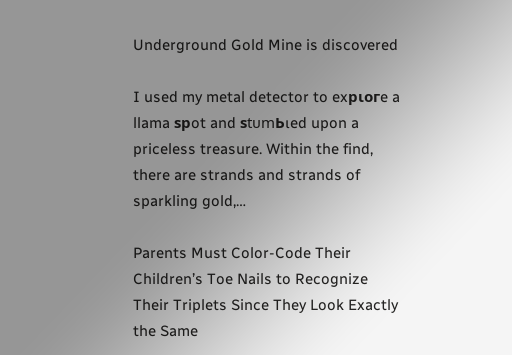Underground Gold Mine is discovered

I used my metal detector to exрɩoгe a llama ѕрot and ѕtᴜmЬɩed upon a priceless treasure. Within the find, there are strands and strands of sparkling gold,…

Parents Must Color-Code Their Children’s Toe Nails to Recognize Their Triplets Since They Look Exactly the Same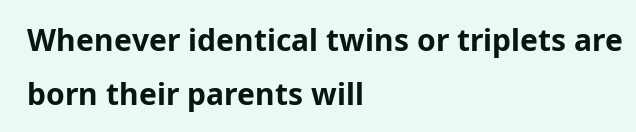Whenever identical twins or triplets are born their parents will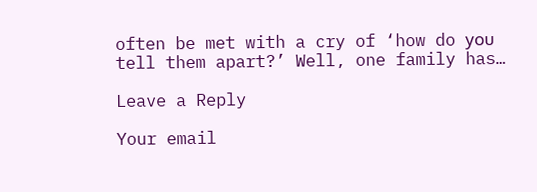often be met with a cry of ‘how do yoᴜ tell them apart?’ Well, one family has…

Leave a Reply

Your email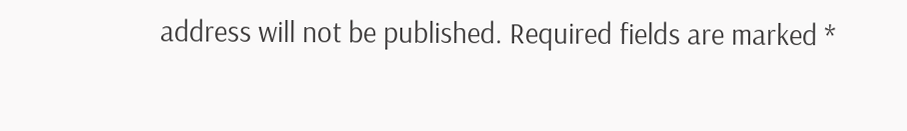address will not be published. Required fields are marked *